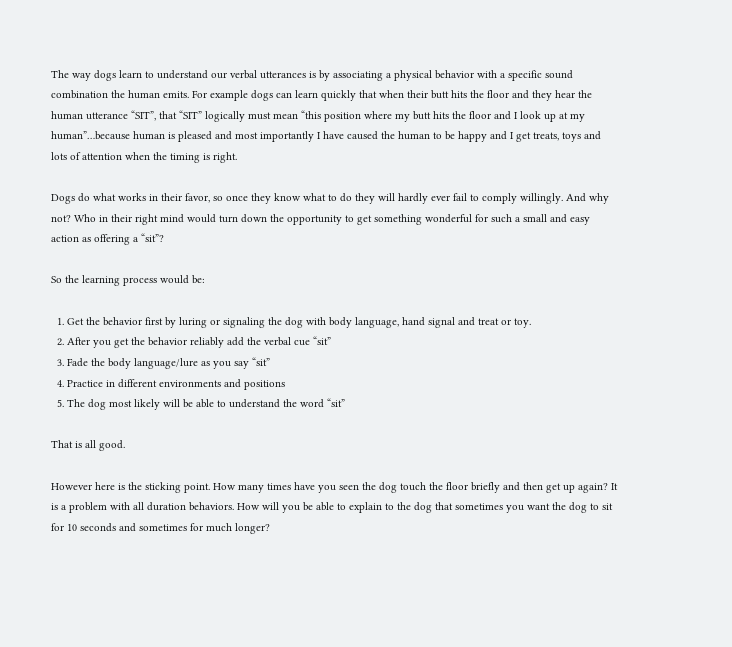The way dogs learn to understand our verbal utterances is by associating a physical behavior with a specific sound combination the human emits. For example dogs can learn quickly that when their butt hits the floor and they hear the human utterance “SIT”, that “SIT” logically must mean “this position where my butt hits the floor and I look up at my human”…because human is pleased and most importantly I have caused the human to be happy and I get treats, toys and lots of attention when the timing is right.

Dogs do what works in their favor, so once they know what to do they will hardly ever fail to comply willingly. And why not? Who in their right mind would turn down the opportunity to get something wonderful for such a small and easy action as offering a “sit”?

So the learning process would be:

  1. Get the behavior first by luring or signaling the dog with body language, hand signal and treat or toy.
  2. After you get the behavior reliably add the verbal cue “sit”
  3. Fade the body language/lure as you say “sit”
  4. Practice in different environments and positions
  5. The dog most likely will be able to understand the word “sit”

That is all good.

However here is the sticking point. How many times have you seen the dog touch the floor briefly and then get up again? It is a problem with all duration behaviors. How will you be able to explain to the dog that sometimes you want the dog to sit for 10 seconds and sometimes for much longer?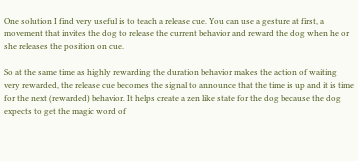One solution I find very useful is to teach a release cue. You can use a gesture at first, a movement that invites the dog to release the current behavior and reward the dog when he or she releases the position on cue.

So at the same time as highly rewarding the duration behavior makes the action of waiting very rewarded, the release cue becomes the signal to announce that the time is up and it is time for the next (rewarded) behavior. It helps create a zen like state for the dog because the dog expects to get the magic word of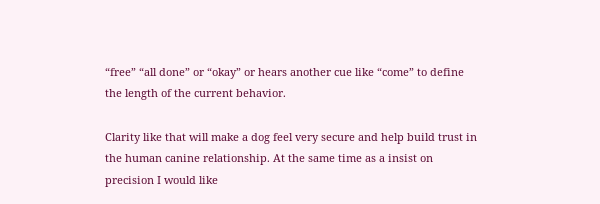“free” “all done” or “okay” or hears another cue like “come” to define the length of the current behavior.

Clarity like that will make a dog feel very secure and help build trust in the human canine relationship. At the same time as a insist on precision I would like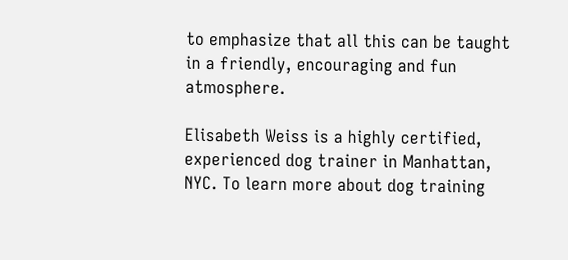to emphasize that all this can be taught in a friendly, encouraging and fun atmosphere.

Elisabeth Weiss is a highly certified, experienced dog trainer in Manhattan, NYC. To learn more about dog training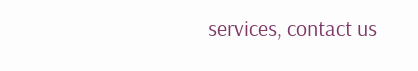services, contact us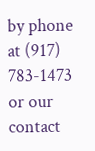by phone at (917) 783-1473 or our contact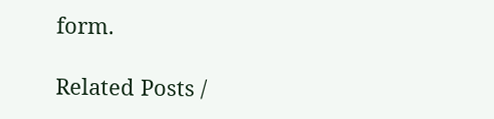form.

Related Posts /